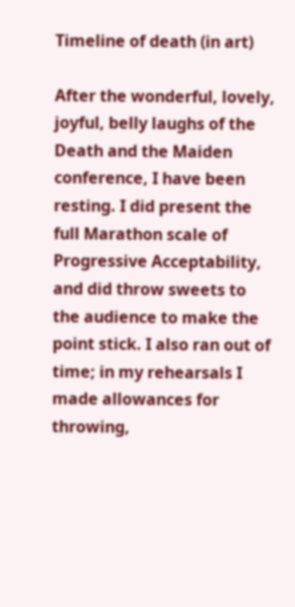Timeline of death (in art)

After the wonderful, lovely, joyful, belly laughs of the Death and the Maiden conference, I have been resting. I did present the full Marathon scale of Progressive Acceptability, and did throw sweets to the audience to make the point stick. I also ran out of time; in my rehearsals I made allowances for throwing,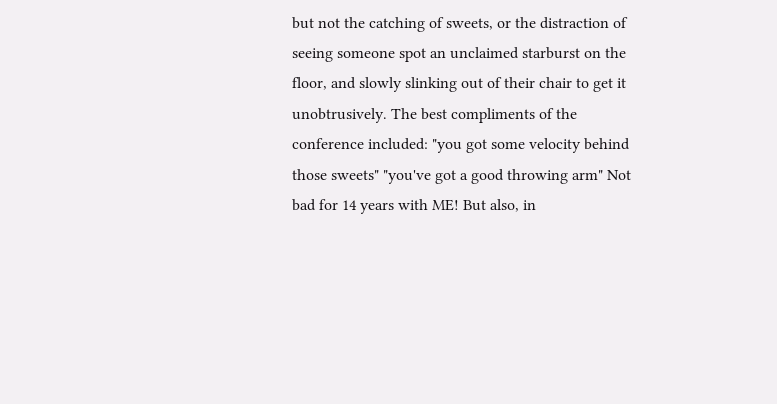but not the catching of sweets, or the distraction of seeing someone spot an unclaimed starburst on the floor, and slowly slinking out of their chair to get it unobtrusively. The best compliments of the conference included: "you got some velocity behind those sweets" "you've got a good throwing arm" Not bad for 14 years with ME! But also, in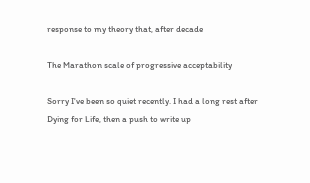response to my theory that, after decade

The Marathon scale of progressive acceptability

Sorry I've been so quiet recently. I had a long rest after Dying for Life, then a push to write up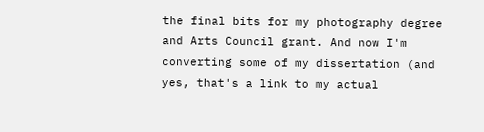the final bits for my photography degree and Arts Council grant. And now I'm converting some of my dissertation (and yes, that's a link to my actual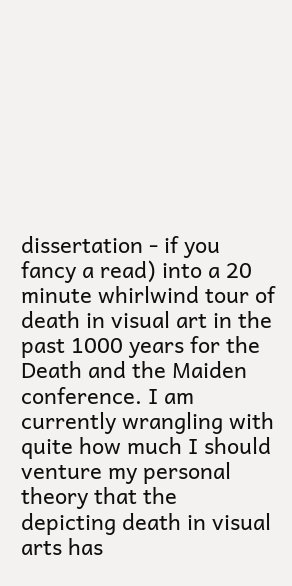dissertation - if you fancy a read) into a 20 minute whirlwind tour of death in visual art in the past 1000 years for the Death and the Maiden conference. I am currently wrangling with quite how much I should venture my personal theory that the depicting death in visual arts has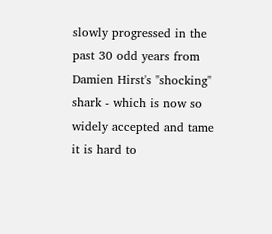slowly progressed in the past 30 odd years from Damien Hirst's "shocking" shark - which is now so widely accepted and tame it is hard to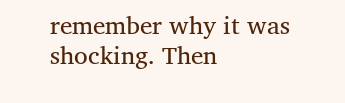remember why it was shocking. Then